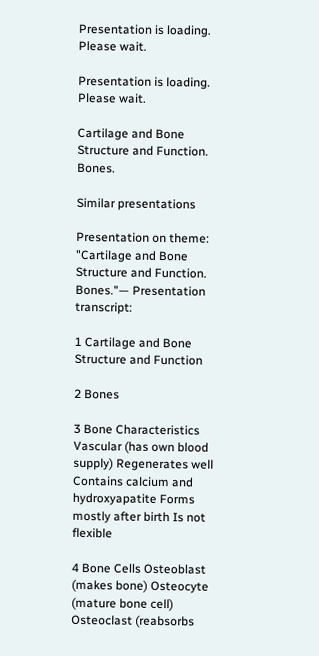Presentation is loading. Please wait.

Presentation is loading. Please wait.

Cartilage and Bone Structure and Function. Bones.

Similar presentations

Presentation on theme: "Cartilage and Bone Structure and Function. Bones."— Presentation transcript:

1 Cartilage and Bone Structure and Function

2 Bones

3 Bone Characteristics Vascular (has own blood supply) Regenerates well Contains calcium and hydroxyapatite Forms mostly after birth Is not flexible

4 Bone Cells Osteoblast (makes bone) Osteocyte (mature bone cell) Osteoclast (reabsorbs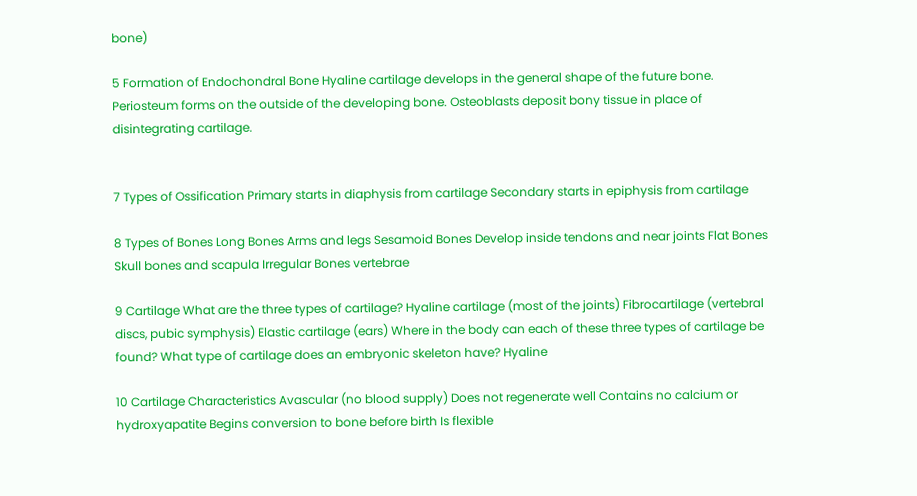bone)

5 Formation of Endochondral Bone Hyaline cartilage develops in the general shape of the future bone. Periosteum forms on the outside of the developing bone. Osteoblasts deposit bony tissue in place of disintegrating cartilage.


7 Types of Ossification Primary starts in diaphysis from cartilage Secondary starts in epiphysis from cartilage

8 Types of Bones Long Bones Arms and legs Sesamoid Bones Develop inside tendons and near joints Flat Bones Skull bones and scapula Irregular Bones vertebrae

9 Cartilage What are the three types of cartilage? Hyaline cartilage (most of the joints) Fibrocartilage (vertebral discs, pubic symphysis) Elastic cartilage (ears) Where in the body can each of these three types of cartilage be found? What type of cartilage does an embryonic skeleton have? Hyaline

10 Cartilage Characteristics Avascular (no blood supply) Does not regenerate well Contains no calcium or hydroxyapatite Begins conversion to bone before birth Is flexible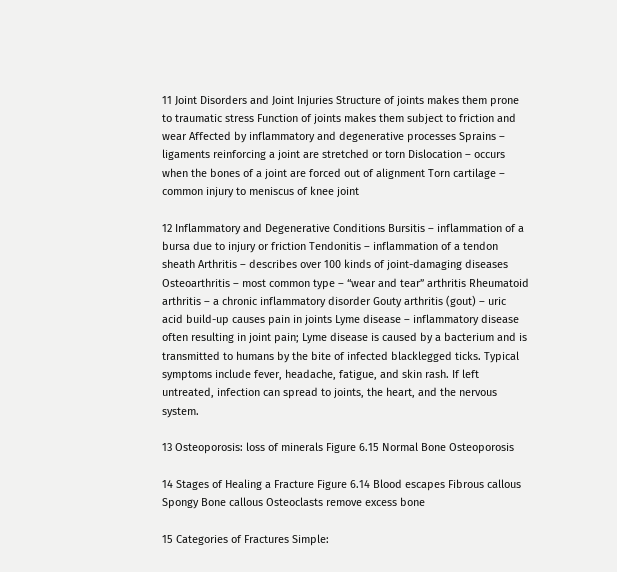11 Joint Disorders and Joint Injuries Structure of joints makes them prone to traumatic stress Function of joints makes them subject to friction and wear Affected by inflammatory and degenerative processes Sprains – ligaments reinforcing a joint are stretched or torn Dislocation – occurs when the bones of a joint are forced out of alignment Torn cartilage – common injury to meniscus of knee joint

12 Inflammatory and Degenerative Conditions Bursitis – inflammation of a bursa due to injury or friction Tendonitis – inflammation of a tendon sheath Arthritis – describes over 100 kinds of joint-damaging diseases Osteoarthritis – most common type – “wear and tear” arthritis Rheumatoid arthritis – a chronic inflammatory disorder Gouty arthritis (gout) – uric acid build-up causes pain in joints Lyme disease – inflammatory disease often resulting in joint pain; Lyme disease is caused by a bacterium and is transmitted to humans by the bite of infected blacklegged ticks. Typical symptoms include fever, headache, fatigue, and skin rash. If left untreated, infection can spread to joints, the heart, and the nervous system.

13 Osteoporosis: loss of minerals Figure 6.15 Normal Bone Osteoporosis

14 Stages of Healing a Fracture Figure 6.14 Blood escapes Fibrous callous Spongy Bone callous Osteoclasts remove excess bone

15 Categories of Fractures Simple: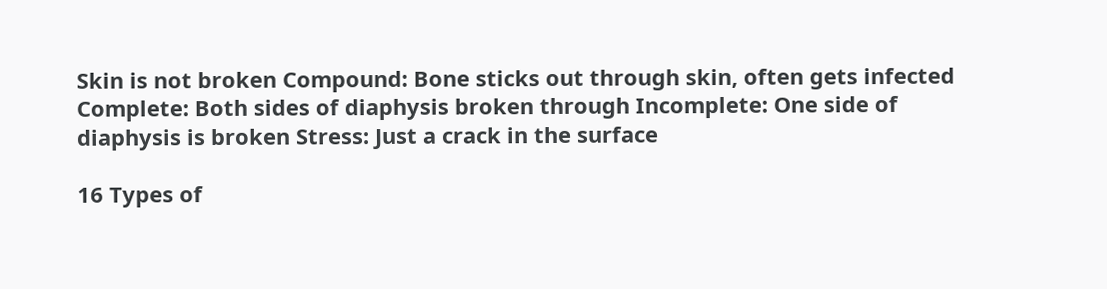Skin is not broken Compound: Bone sticks out through skin, often gets infected Complete: Both sides of diaphysis broken through Incomplete: One side of diaphysis is broken Stress: Just a crack in the surface

16 Types of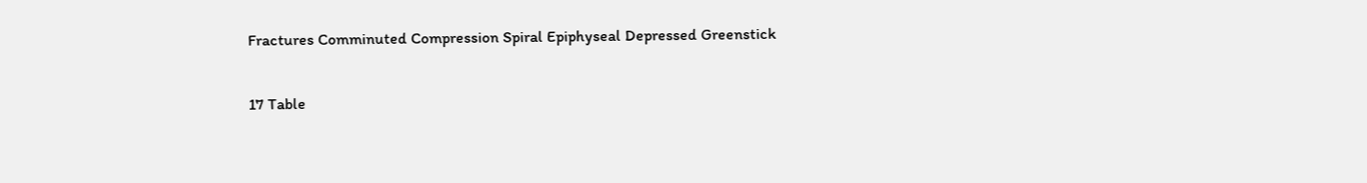Fractures Comminuted Compression Spiral Epiphyseal Depressed Greenstick

17 Table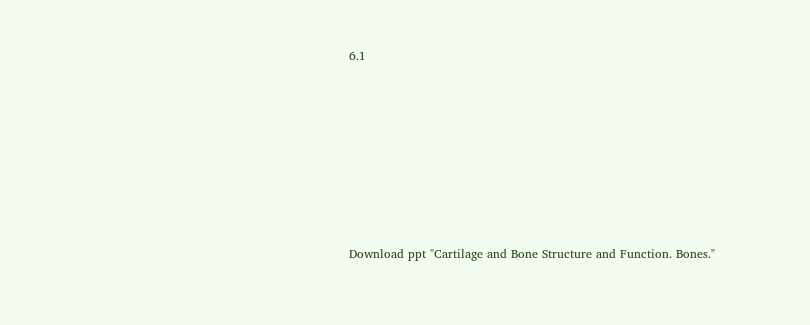6.1







Download ppt "Cartilage and Bone Structure and Function. Bones."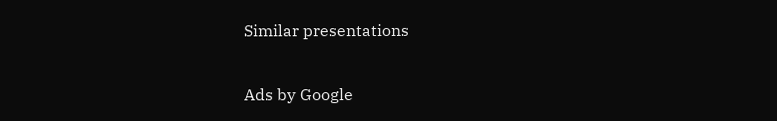Similar presentations

Ads by Google